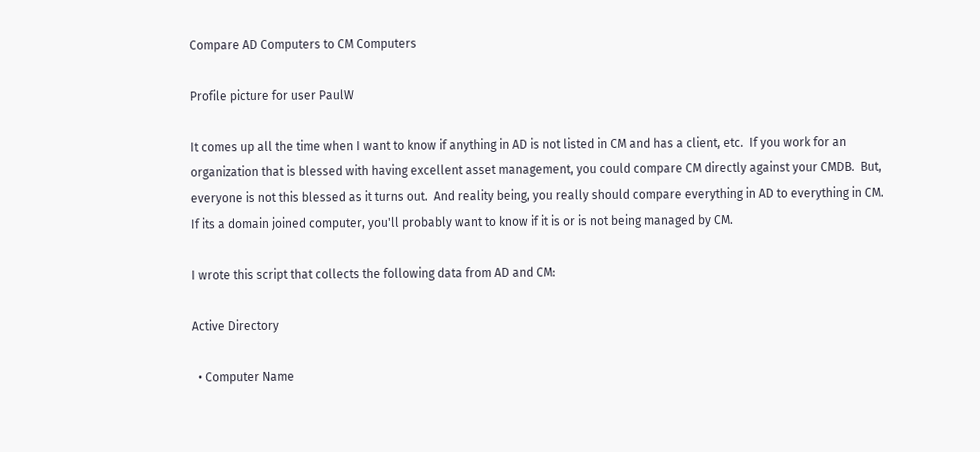Compare AD Computers to CM Computers

Profile picture for user PaulW

It comes up all the time when I want to know if anything in AD is not listed in CM and has a client, etc.  If you work for an organization that is blessed with having excellent asset management, you could compare CM directly against your CMDB.  But, everyone is not this blessed as it turns out.  And reality being, you really should compare everything in AD to everything in CM.  If its a domain joined computer, you'll probably want to know if it is or is not being managed by CM.

I wrote this script that collects the following data from AD and CM:

Active Directory

  • Computer Name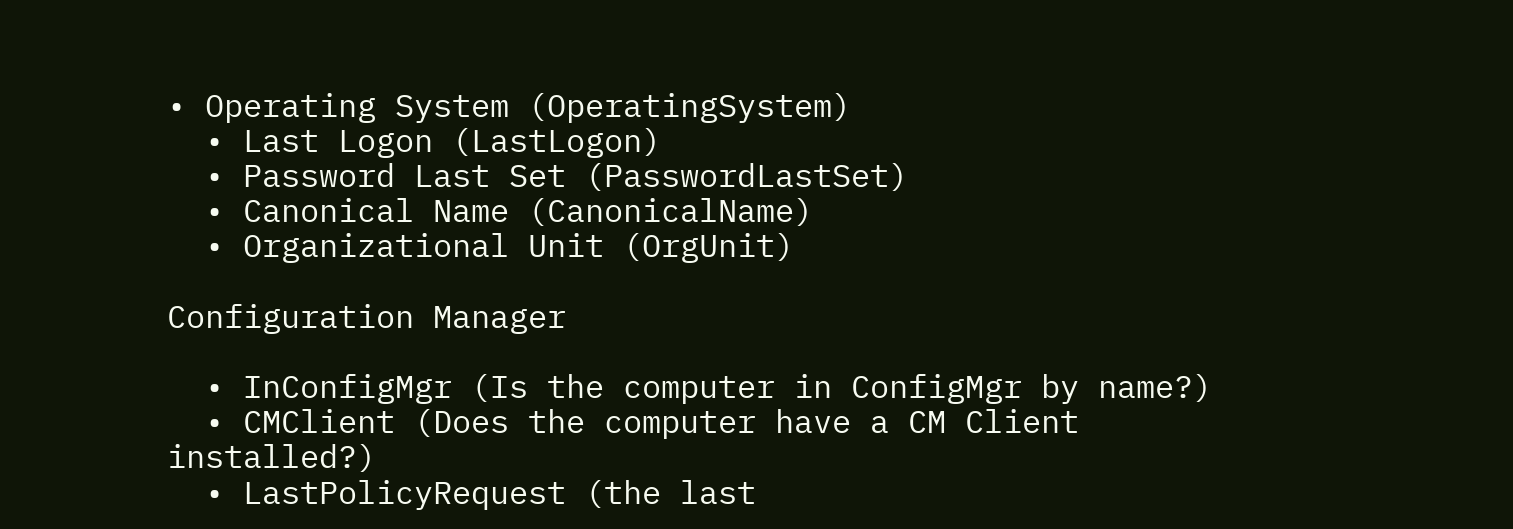• Operating System (OperatingSystem)
  • Last Logon (LastLogon)
  • Password Last Set (PasswordLastSet)
  • Canonical Name (CanonicalName)
  • Organizational Unit (OrgUnit)

Configuration Manager

  • InConfigMgr (Is the computer in ConfigMgr by name?)
  • CMClient (Does the computer have a CM Client installed?)
  • LastPolicyRequest (the last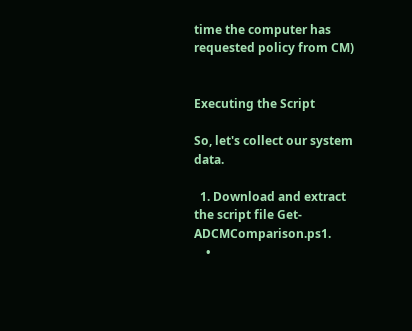time the computer has requested policy from CM)


Executing the Script

So, let's collect our system data.

  1. Download and extract the script file Get-ADCMComparison.ps1.
    •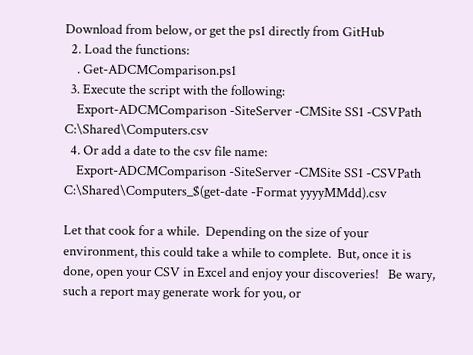Download from below, or get the ps1 directly from GitHub
  2. Load the functions:
    . Get-ADCMComparison.ps1
  3. Execute the script with the following:
    Export-ADCMComparison -SiteServer -CMSite SS1 -CSVPath C:\Shared\Computers.csv
  4. Or add a date to the csv file name:
    Export-ADCMComparison -SiteServer -CMSite SS1 -CSVPath C:\Shared\Computers_$(get-date -Format yyyyMMdd).csv

Let that cook for a while.  Depending on the size of your environment, this could take a while to complete.  But, once it is done, open your CSV in Excel and enjoy your discoveries!   Be wary, such a report may generate work for you, or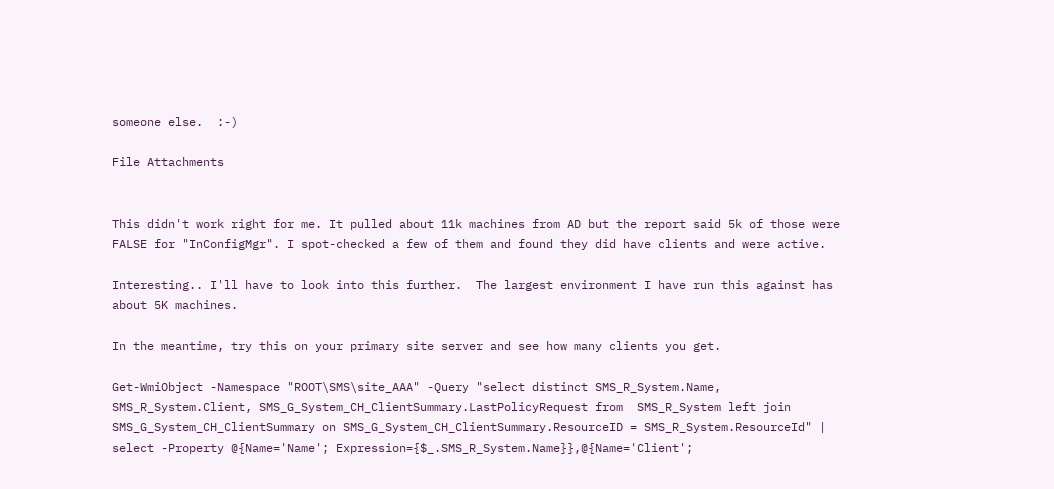someone else.  :-)

File Attachments


This didn't work right for me. It pulled about 11k machines from AD but the report said 5k of those were FALSE for "InConfigMgr". I spot-checked a few of them and found they did have clients and were active.

Interesting.. I'll have to look into this further.  The largest environment I have run this against has about 5K machines.

In the meantime, try this on your primary site server and see how many clients you get.

Get-WmiObject -Namespace "ROOT\SMS\site_AAA" -Query "select distinct SMS_R_System.Name, SMS_R_System.Client, SMS_G_System_CH_ClientSummary.LastPolicyRequest from  SMS_R_System left join SMS_G_System_CH_ClientSummary on SMS_G_System_CH_ClientSummary.ResourceID = SMS_R_System.ResourceId" | select -Property @{Name='Name'; Expression={$_.SMS_R_System.Name}},@{Name='Client';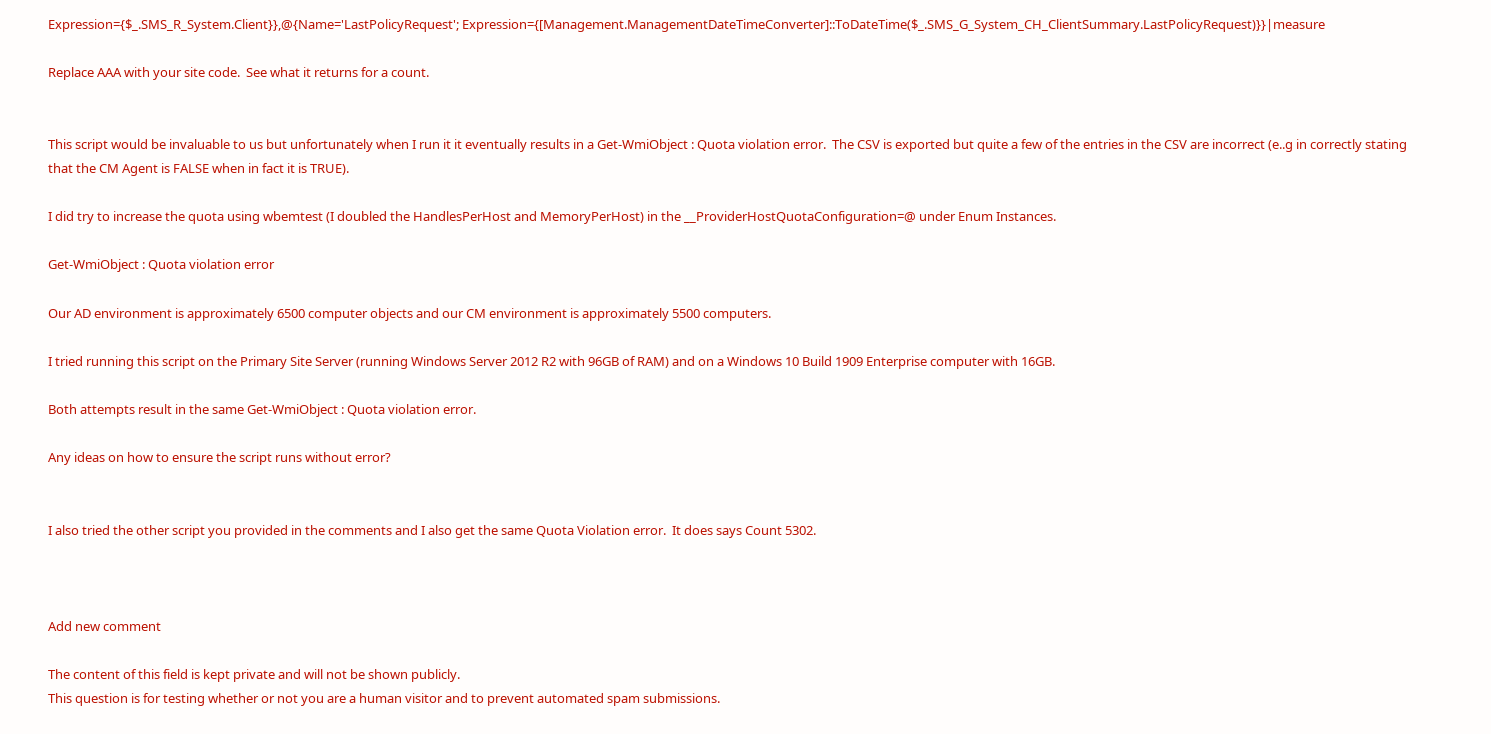Expression={$_.SMS_R_System.Client}},@{Name='LastPolicyRequest'; Expression={[Management.ManagementDateTimeConverter]::ToDateTime($_.SMS_G_System_CH_ClientSummary.LastPolicyRequest)}}|measure

Replace AAA with your site code.  See what it returns for a count.


This script would be invaluable to us but unfortunately when I run it it eventually results in a Get-WmiObject : Quota violation error.  The CSV is exported but quite a few of the entries in the CSV are incorrect (e..g in correctly stating that the CM Agent is FALSE when in fact it is TRUE).

I did try to increase the quota using wbemtest (I doubled the HandlesPerHost and MemoryPerHost) in the __ProviderHostQuotaConfiguration=@ under Enum Instances.

Get-WmiObject : Quota violation error

Our AD environment is approximately 6500 computer objects and our CM environment is approximately 5500 computers.

I tried running this script on the Primary Site Server (running Windows Server 2012 R2 with 96GB of RAM) and on a Windows 10 Build 1909 Enterprise computer with 16GB.

Both attempts result in the same Get-WmiObject : Quota violation error.

Any ideas on how to ensure the script runs without error?


I also tried the other script you provided in the comments and I also get the same Quota Violation error.  It does says Count 5302.



Add new comment

The content of this field is kept private and will not be shown publicly.
This question is for testing whether or not you are a human visitor and to prevent automated spam submissions.